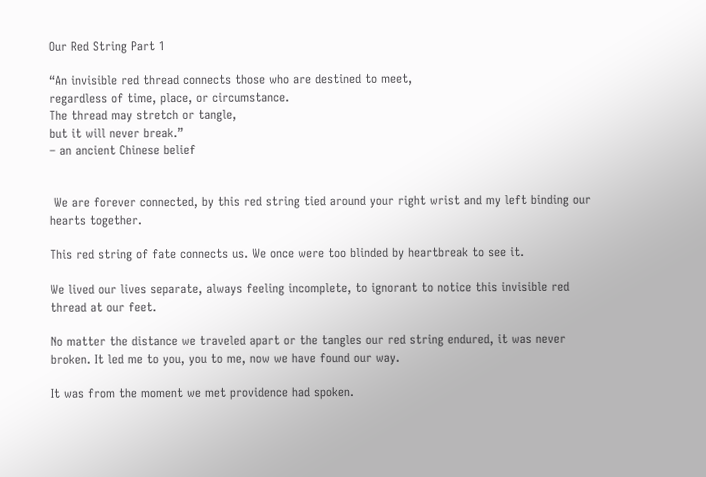Our Red String Part 1

“An invisible red thread connects those who are destined to meet,
regardless of time, place, or circumstance.
The thread may stretch or tangle,
but it will never break.”
– an ancient Chinese belief


 We are forever connected, by this red string tied around your right wrist and my left binding our hearts together.

This red string of fate connects us. We once were too blinded by heartbreak to see it.

We lived our lives separate, always feeling incomplete, to ignorant to notice this invisible red thread at our feet.

No matter the distance we traveled apart or the tangles our red string endured, it was never broken. It led me to you, you to me, now we have found our way.

It was from the moment we met providence had spoken.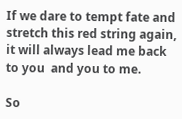If we dare to tempt fate and stretch this red string again, it will always lead me back to you  and you to me.

So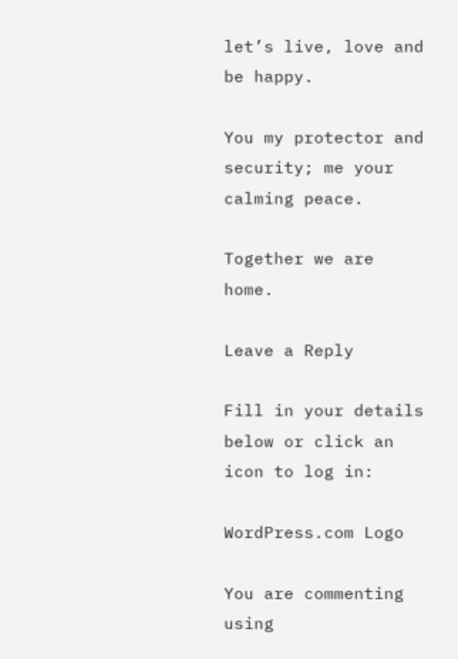let’s live, love and be happy.

You my protector and security; me your calming peace.

Together we are home.

Leave a Reply

Fill in your details below or click an icon to log in:

WordPress.com Logo

You are commenting using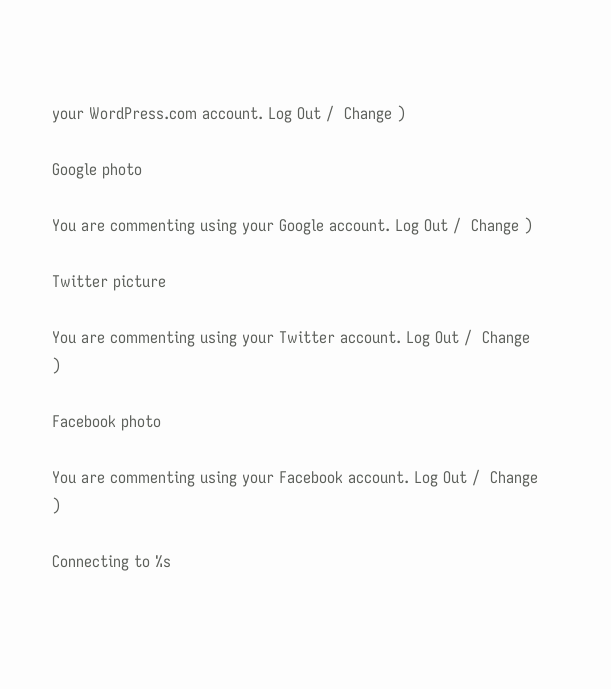your WordPress.com account. Log Out /  Change )

Google photo

You are commenting using your Google account. Log Out /  Change )

Twitter picture

You are commenting using your Twitter account. Log Out /  Change )

Facebook photo

You are commenting using your Facebook account. Log Out /  Change )

Connecting to %s